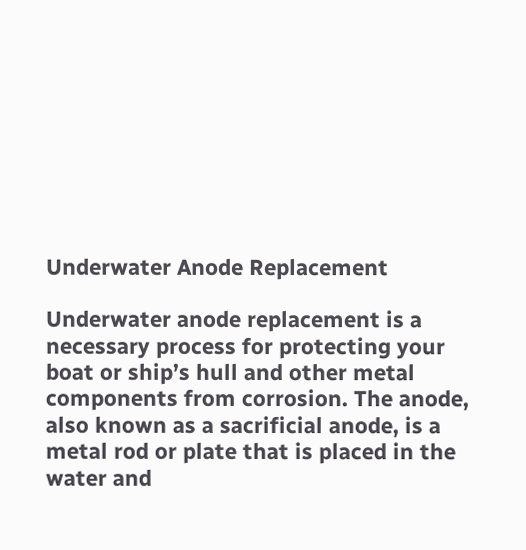Underwater Anode Replacement

Underwater anode replacement is a necessary process for protecting your boat or ship’s hull and other metal components from corrosion. The anode, also known as a sacrificial anode, is a metal rod or plate that is placed in the water and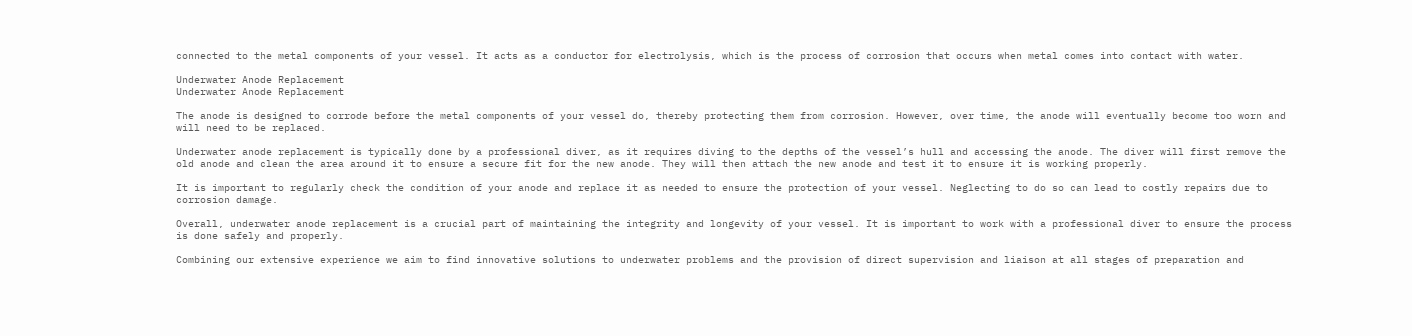connected to the metal components of your vessel. It acts as a conductor for electrolysis, which is the process of corrosion that occurs when metal comes into contact with water.

Underwater Anode Replacement
Underwater Anode Replacement

The anode is designed to corrode before the metal components of your vessel do, thereby protecting them from corrosion. However, over time, the anode will eventually become too worn and will need to be replaced.

Underwater anode replacement is typically done by a professional diver, as it requires diving to the depths of the vessel’s hull and accessing the anode. The diver will first remove the old anode and clean the area around it to ensure a secure fit for the new anode. They will then attach the new anode and test it to ensure it is working properly.

It is important to regularly check the condition of your anode and replace it as needed to ensure the protection of your vessel. Neglecting to do so can lead to costly repairs due to corrosion damage.

Overall, underwater anode replacement is a crucial part of maintaining the integrity and longevity of your vessel. It is important to work with a professional diver to ensure the process is done safely and properly.

Combining our extensive experience we aim to find innovative solutions to underwater problems and the provision of direct supervision and liaison at all stages of preparation and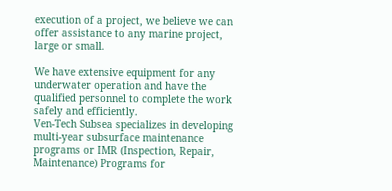execution of a project, we believe we can offer assistance to any marine project, large or small.

We have extensive equipment for any underwater operation and have the qualified personnel to complete the work safely and efficiently.
Ven-Tech Subsea specializes in developing multi-year subsurface maintenance programs or IMR (Inspection, Repair, Maintenance) Programs for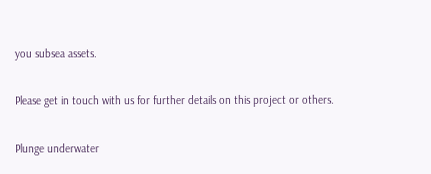you subsea assets.

Please get in touch with us for further details on this project or others.

Plunge underwater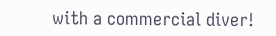with a commercial diver!